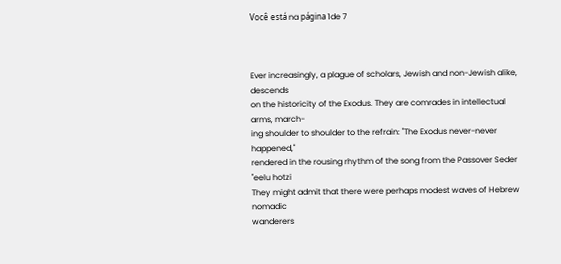Você está na página 1de 7



Ever increasingly, a plague of scholars, Jewish and non-Jewish alike, descends
on the historicity of the Exodus. They are comrades in intellectual arms, march-
ing shoulder to shoulder to the refrain: "The Exodus never-never happened,"
rendered in the rousing rhythm of the song from the Passover Seder "eelu hotzi
They might admit that there were perhaps modest waves of Hebrew nomadic
wanderers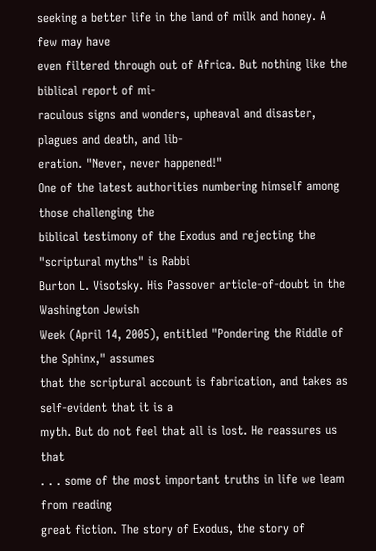seeking a better life in the land of milk and honey. A few may have
even filtered through out of Africa. But nothing like the biblical report of mi-
raculous signs and wonders, upheaval and disaster, plagues and death, and lib-
eration. "Never, never happened!"
One of the latest authorities numbering himself among those challenging the
biblical testimony of the Exodus and rejecting the "scriptural myths" is Rabbi
Burton L. Visotsky. His Passover article-of-doubt in the Washington Jewish
Week (April 14, 2005), entitled "Pondering the Riddle of the Sphinx," assumes
that the scriptural account is fabrication, and takes as self-evident that it is a
myth. But do not feel that all is lost. He reassures us that
. . . some of the most important truths in life we leam from reading
great fiction. The story of Exodus, the story of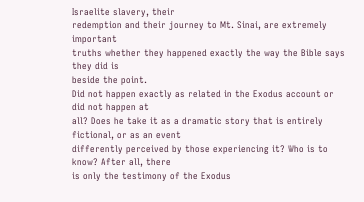Israelite slavery, their
redemption and their journey to Mt. Sinai, are extremely important
truths whether they happened exactly the way the Bible says they did is
beside the point.
Did not happen exactly as related in the Exodus account or did not happen at
all? Does he take it as a dramatic story that is entirely fictional, or as an event
differently perceived by those experiencing it? Who is to know? After all, there
is only the testimony of the Exodus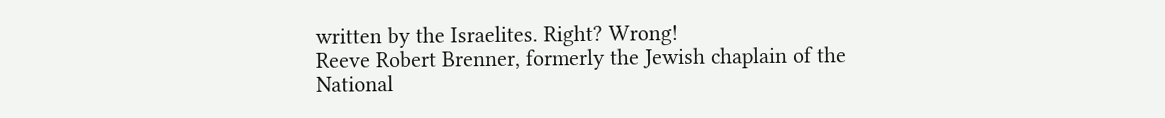written by the Israelites. Right? Wrong!
Reeve Robert Brenner, formerly the Jewish chaplain of the National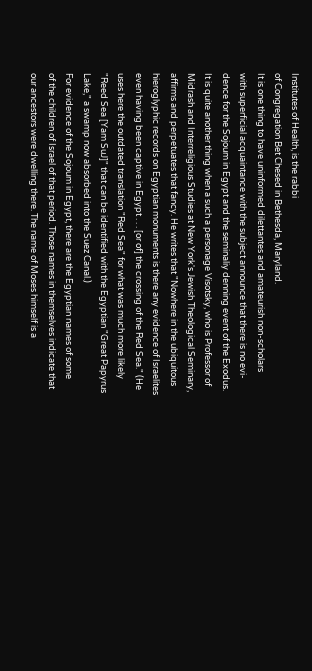Institutes of Health, is the rabbi
of Congregation Bet Chesed in Bethesda, Maryland.
It is one thing to have uninformed dilettantes and amateurish non-scholars
with superficial acquaintance with the subject announce that there is no evi-
dence for the Sojoum in Egypt and the seminaliy denning event of the Exodus.
It is quite another thing when a such a personage Visotsky, who is Professor of
Midrash and Interreligious Studies at New York's Jewish Theological Seminary,
affirms and perpetuates that fancy. He writes that "Nowhere in the ubiquitous
hieroglyphic records on Egyptian monuments is there any evidence of Israelites
even having been captive in Egypt . . . [or of] the crossing of the Red Sea." (He
uses here the outdated translation "Red Sea" for what was much more likely
"Reed Sea [Yam SuJ]" that can be identified with the Egyptian "Great Papyrus
Lake," a swamp now absorbed into the Suez Canal.)
For evidence of the Sojoum in Egypt, there are the Egyptian names of some
of the children of Israel of that period. Those names in themselves indicate that
our ancestors were dwelling there. The name of Moses himself is a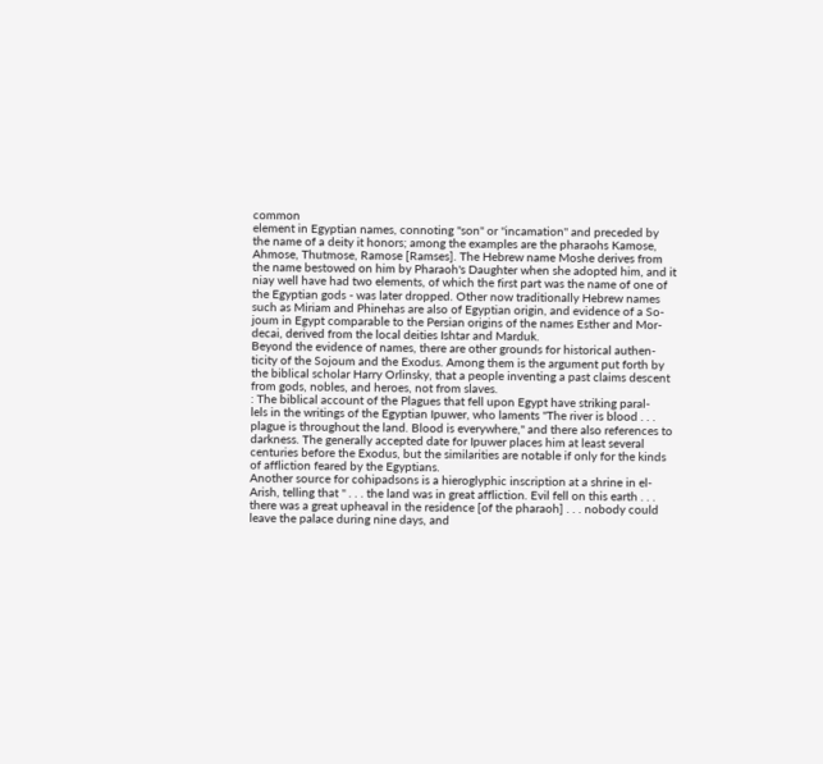common
element in Egyptian names, connoting "son" or "incamation" and preceded by
the name of a deity it honors; among the examples are the pharaohs Kamose,
Ahmose, Thutmose, Ramose [Ramses]. The Hebrew name Moshe derives from
the name bestowed on him by Pharaoh's Daughter when she adopted him, and it
niay well have had two elements, of which the first part was the name of one of
the Egyptian gods - was later dropped. Other now traditionally Hebrew names
such as Miriam and Phinehas are also of Egyptian origin, and evidence of a So-
joum in Egypt comparable to the Persian origins of the names Esther and Mor-
decai, derived from the local deities Ishtar and Marduk.
Beyond the evidence of names, there are other grounds for historical authen-
ticity of the Sojoum and the Exodus. Among them is the argument put forth by
the biblical scholar Harry Orlinsky, that a people inventing a past claims descent
from gods, nobles, and heroes, not from slaves.
: The biblical account of the Plagues that fell upon Egypt have striking paral-
lels in the writings of the Egyptian Ipuwer, who laments "The river is blood . . .
plague is throughout the land. Blood is everywhere," and there also references to
darkness. The generally accepted date for Ipuwer places him at least several
centuries before the Exodus, but the similarities are notable if only for the kinds
of affliction feared by the Egyptians.
Another source for cohipadsons is a hieroglyphic inscription at a shrine in el-
Arish, telling that " . . . the land was in great affliction. Evil fell on this earth . . .
there was a great upheaval in the residence [of the pharaoh] . . . nobody could
leave the palace during nine days, and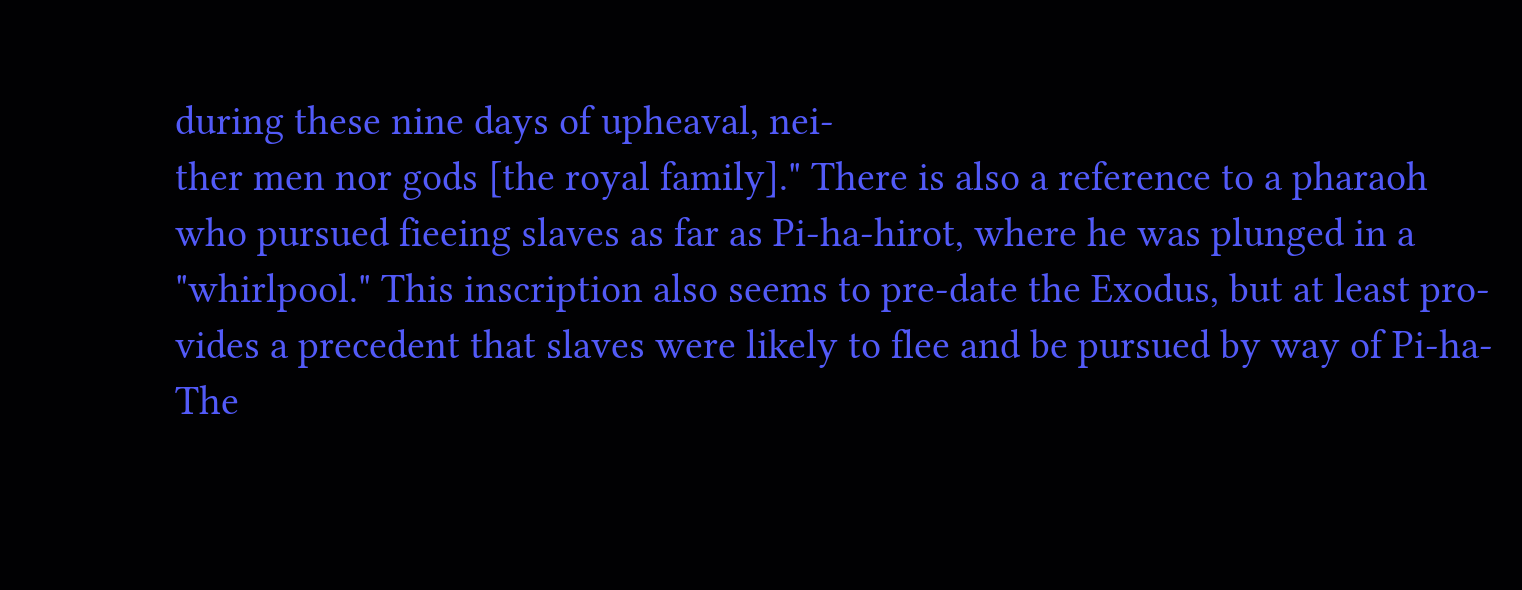during these nine days of upheaval, nei-
ther men nor gods [the royal family]." There is also a reference to a pharaoh
who pursued fieeing slaves as far as Pi-ha-hirot, where he was plunged in a
"whirlpool." This inscription also seems to pre-date the Exodus, but at least pro-
vides a precedent that slaves were likely to flee and be pursued by way of Pi-ha-
The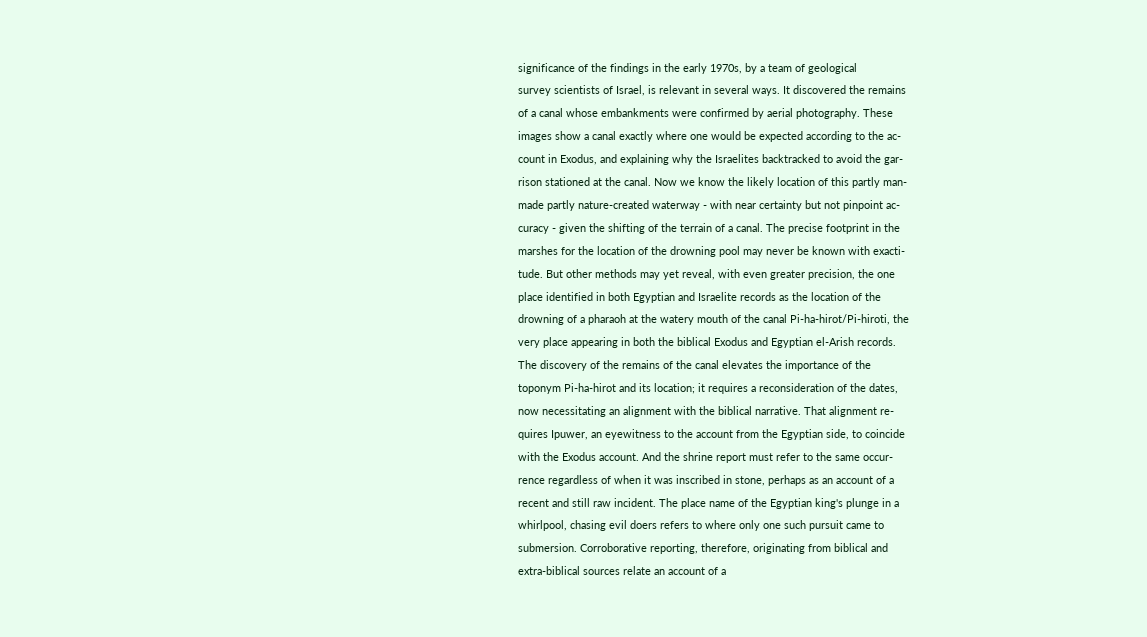significance of the findings in the early 1970s, by a team of geological
survey scientists of Israel, is relevant in several ways. It discovered the remains
of a canal whose embankments were confirmed by aerial photography. These
images show a canal exactly where one would be expected according to the ac-
count in Exodus, and explaining why the Israelites backtracked to avoid the gar-
rison stationed at the canal. Now we know the likely location of this partly man-
made partly nature-created waterway - with near certainty but not pinpoint ac-
curacy - given the shifting of the terrain of a canal. The precise footprint in the
marshes for the location of the drowning pool may never be known with exacti-
tude. But other methods may yet reveal, with even greater precision, the one
place identified in both Egyptian and Israelite records as the location of the
drowning of a pharaoh at the watery mouth of the canal Pi-ha-hirot/Pi-hiroti, the
very place appearing in both the biblical Exodus and Egyptian el-Arish records.
The discovery of the remains of the canal elevates the importance of the
toponym Pi-ha-hirot and its location; it requires a reconsideration of the dates,
now necessitating an alignment with the biblical narrative. That alignment re-
quires Ipuwer, an eyewitness to the account from the Egyptian side, to coincide
with the Exodus account. And the shrine report must refer to the same occur-
rence regardless of when it was inscribed in stone, perhaps as an account of a
recent and still raw incident. The place name of the Egyptian king's plunge in a
whirlpool, chasing evil doers refers to where only one such pursuit came to
submersion. Corroborative reporting, therefore, originating from biblical and
extra-biblical sources relate an account of a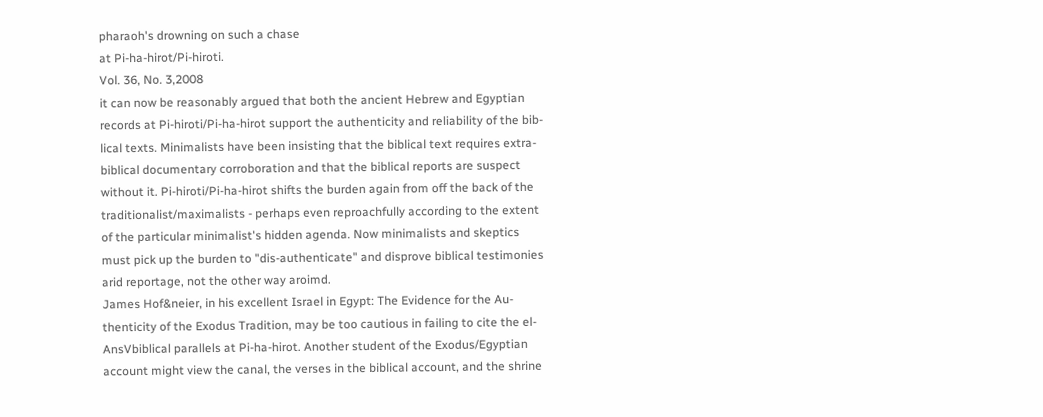pharaoh's drowning on such a chase
at Pi-ha-hirot/Pi-hiroti.
Vol. 36, No. 3,2008
it can now be reasonably argued that both the ancient Hebrew and Egyptian
records at Pi-hiroti/Pi-ha-hirot support the authenticity and reliability of the bib-
lical texts. Minimalists have been insisting that the biblical text requires extra-
biblical documentary corroboration and that the biblical reports are suspect
without it. Pi-hiroti/Pi-ha-hirot shifts the burden again from off the back of the
traditionalist/maximalists - perhaps even reproachfully according to the extent
of the particular minimalist's hidden agenda. Now minimalists and skeptics
must pick up the burden to "dis-authenticate" and disprove biblical testimonies
arid reportage, not the other way aroimd.
James Hof&neier, in his excellent Israel in Egypt: The Evidence for the Au-
thenticity of the Exodus Tradition, may be too cautious in failing to cite the el-
AnsVbiblical parallels at Pi-ha-hirot. Another student of the Exodus/Egyptian
account might view the canal, the verses in the biblical account, and the shrine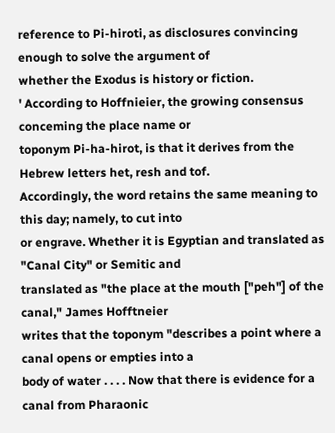reference to Pi-hiroti, as disclosures convincing enough to solve the argument of
whether the Exodus is history or fiction.
' According to Hoffnieier, the growing consensus conceming the place name or
toponym Pi-ha-hirot, is that it derives from the Hebrew letters het, resh and tof.
Accordingly, the word retains the same meaning to this day; namely, to cut into
or engrave. Whether it is Egyptian and translated as "Canal City" or Semitic and
translated as "the place at the mouth ["peh"] of the canal," James Hofftneier
writes that the toponym "describes a point where a canal opens or empties into a
body of water . . . . Now that there is evidence for a canal from Pharaonic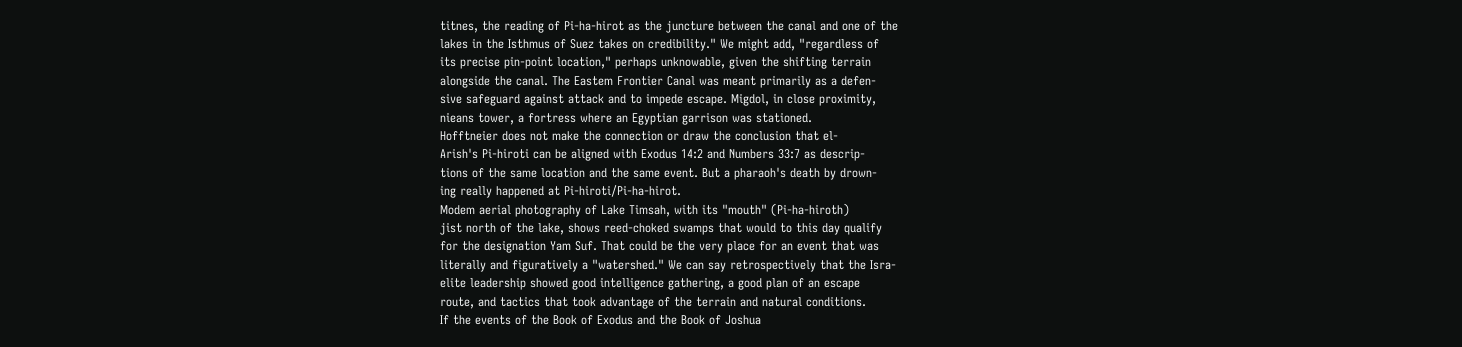titnes, the reading of Pi-ha-hirot as the juncture between the canal and one of the
lakes in the Isthmus of Suez takes on credibility." We might add, "regardless of
its precise pin-point location," perhaps unknowable, given the shifting terrain
alongside the canal. The Eastem Frontier Canal was meant primarily as a defen-
sive safeguard against attack and to impede escape. Migdol, in close proximity,
nieans tower, a fortress where an Egyptian garrison was stationed.
Hofftneier does not make the connection or draw the conclusion that el-
Arish's Pi-hiroti can be aligned with Exodus 14:2 and Numbers 33:7 as descrip-
tions of the same location and the same event. But a pharaoh's death by drown-
ing really happened at Pi-hiroti/Pi-ha-hirot.
Modem aerial photography of Lake Timsah, with its "mouth" (Pi-ha-hiroth)
jist north of the lake, shows reed-choked swamps that would to this day qualify
for the designation Yam Suf. That could be the very place for an event that was
literally and figuratively a "watershed." We can say retrospectively that the Isra-
elite leadership showed good intelligence gathering, a good plan of an escape
route, and tactics that took advantage of the terrain and natural conditions.
If the events of the Book of Exodus and the Book of Joshua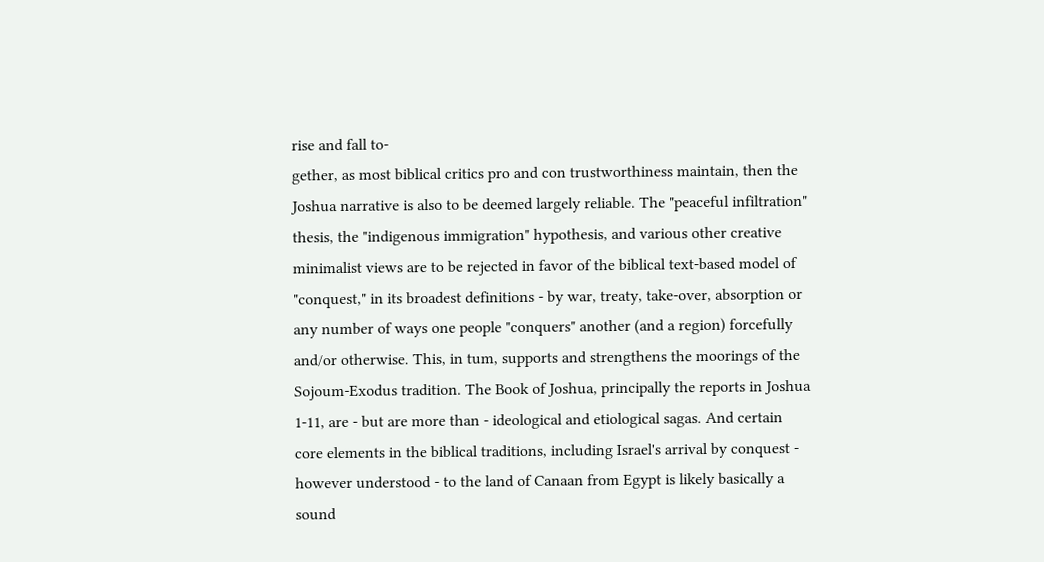rise and fall to-
gether, as most biblical critics pro and con trustworthiness maintain, then the
Joshua narrative is also to be deemed largely reliable. The "peaceful infiltration"
thesis, the "indigenous immigration" hypothesis, and various other creative
minimalist views are to be rejected in favor of the biblical text-based model of
"conquest," in its broadest definitions - by war, treaty, take-over, absorption or
any number of ways one people "conquers" another (and a region) forcefully
and/or otherwise. This, in tum, supports and strengthens the moorings of the
Sojoum-Exodus tradition. The Book of Joshua, principally the reports in Joshua
1-11, are - but are more than - ideological and etiological sagas. And certain
core elements in the biblical traditions, including Israel's arrival by conquest -
however understood - to the land of Canaan from Egypt is likely basically a
sound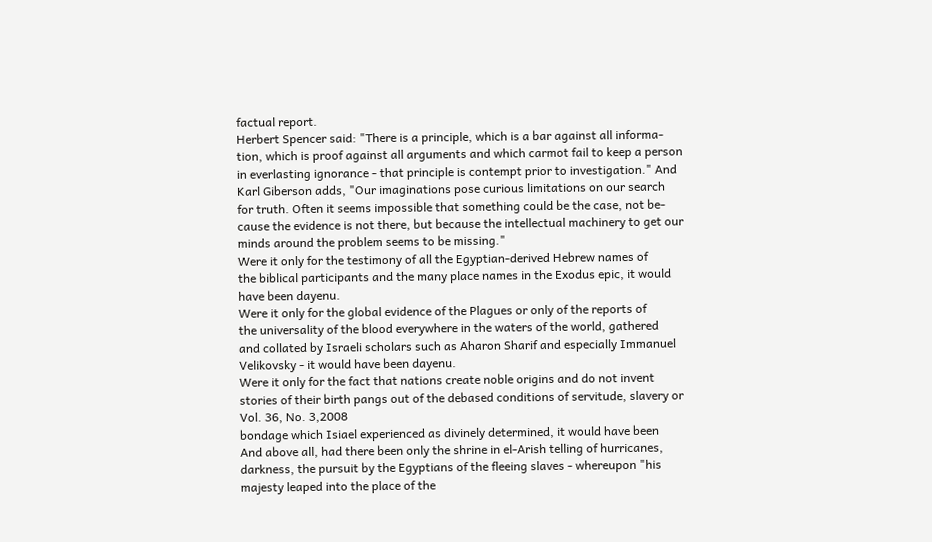factual report.
Herbert Spencer said: "There is a principle, which is a bar against all informa-
tion, which is proof against all arguments and which carmot fail to keep a person
in everlasting ignorance - that principle is contempt prior to investigation." And
Karl Giberson adds, "Our imaginations pose curious limitations on our search
for truth. Often it seems impossible that something could be the case, not be-
cause the evidence is not there, but because the intellectual machinery to get our
minds around the problem seems to be missing."
Were it only for the testimony of all the Egyptian-derived Hebrew names of
the biblical participants and the many place names in the Exodus epic, it would
have been dayenu.
Were it only for the global evidence of the Plagues or only of the reports of
the universality of the blood everywhere in the waters of the world, gathered
and collated by Israeli scholars such as Aharon Sharif and especially Immanuel
Velikovsky - it would have been dayenu.
Were it only for the fact that nations create noble origins and do not invent
stories of their birth pangs out of the debased conditions of servitude, slavery or
Vol. 36, No. 3,2008
bondage which Isiael experienced as divinely determined, it would have been
And above all, had there been only the shrine in el-Arish telling of hurricanes,
darkness, the pursuit by the Egyptians of the fleeing slaves - whereupon "his
majesty leaped into the place of the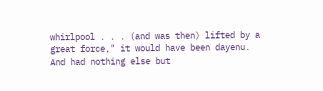whirlpool . . . (and was then) lifted by a
great force," it would have been dayenu.
And had nothing else but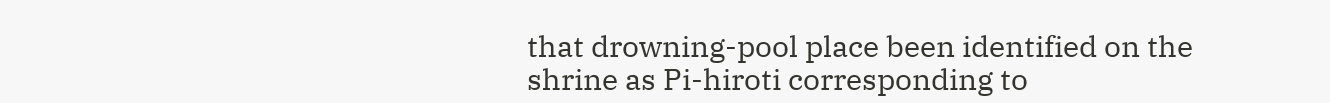that drowning-pool place been identified on the
shrine as Pi-hiroti corresponding to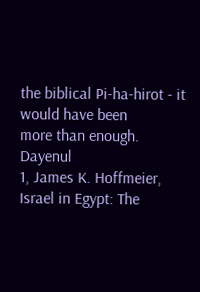the biblical Pi-ha-hirot - it would have been
more than enough. Dayenul
1, James K. Hoffmeier, Israel in Egypt: The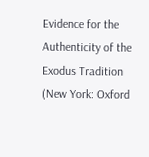Evidence for the Authenticity of the Exodus Tradition
(New York: Oxford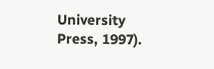University Press, 1997).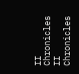II Chronicles
II Chronicles